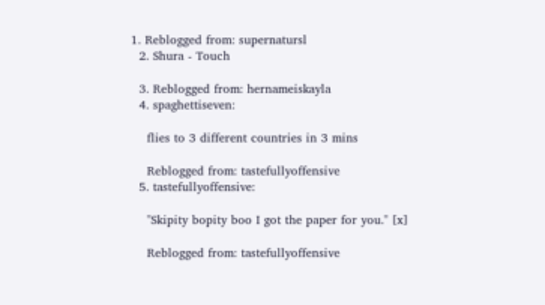1. Reblogged from: supernatursl
  2. Shura - Touch

  3. Reblogged from: hernameiskayla
  4. spaghettiseven:

    flies to 3 different countries in 3 mins

    Reblogged from: tastefullyoffensive
  5. tastefullyoffensive:

    "Skipity bopity boo I got the paper for you." [x]

    Reblogged from: tastefullyoffensive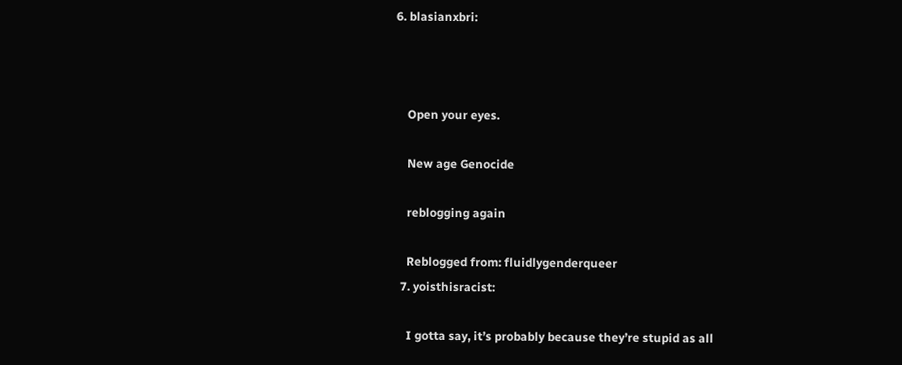6. blasianxbri:



    Open your eyes.

    New age Genocide

    reblogging again

    Reblogged from: fluidlygenderqueer
  7. yoisthisracist:

    I gotta say, it’s probably because they’re stupid as all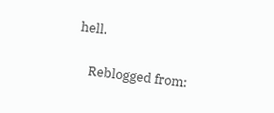hell.

    Reblogged from: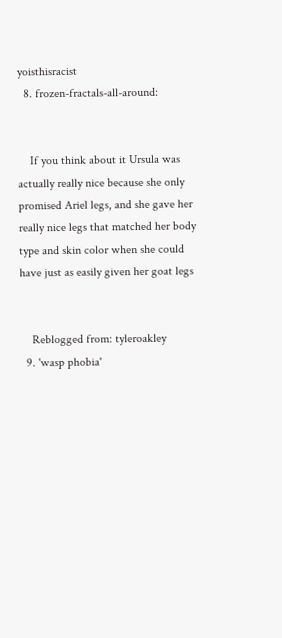yoisthisracist
  8. frozen-fractals-all-around:


    If you think about it Ursula was actually really nice because she only promised Ariel legs, and she gave her really nice legs that matched her body type and skin color when she could have just as easily given her goat legs


    Reblogged from: tyleroakley
  9. 'wasp phobia'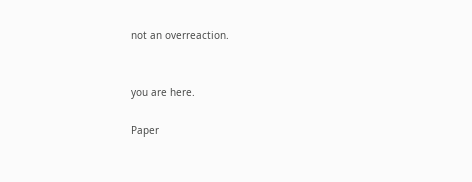not an overreaction.


you are here.

Paper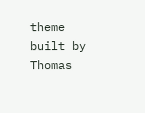theme built by Thomas